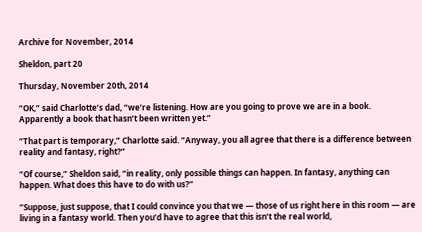Archive for November, 2014

Sheldon, part 20

Thursday, November 20th, 2014

“OK,” said Charlotte’s dad, “we’re listening. How are you going to prove we are in a book. Apparently a book that hasn’t been written yet.”

“That part is temporary,” Charlotte said. “Anyway, you all agree that there is a difference between reality and fantasy, right?”

“Of course,” Sheldon said, “in reality, only possible things can happen. In fantasy, anything can happen. What does this have to do with us?”

“Suppose, just suppose, that I could convince you that we — those of us right here in this room — are living in a fantasy world. Then you’d have to agree that this isn’t the real world,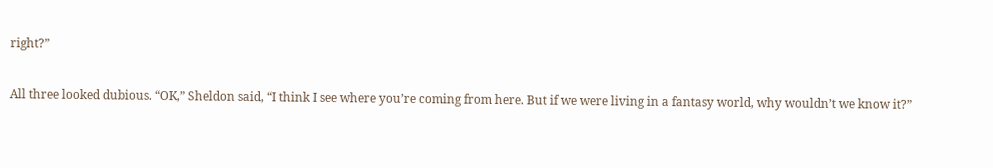right?”

All three looked dubious. “OK,” Sheldon said, “I think I see where you’re coming from here. But if we were living in a fantasy world, why wouldn’t we know it?”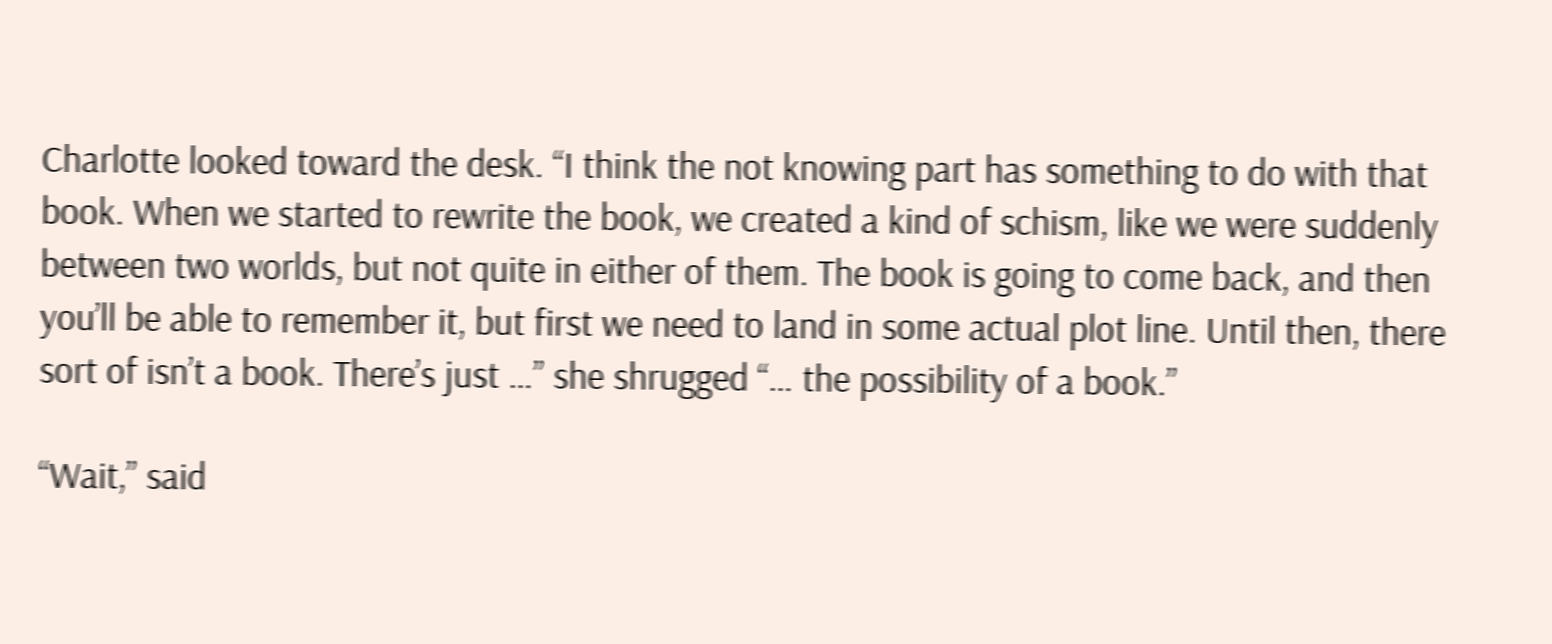Charlotte looked toward the desk. “I think the not knowing part has something to do with that book. When we started to rewrite the book, we created a kind of schism, like we were suddenly between two worlds, but not quite in either of them. The book is going to come back, and then you’ll be able to remember it, but first we need to land in some actual plot line. Until then, there sort of isn’t a book. There’s just …” she shrugged “… the possibility of a book.”

“Wait,” said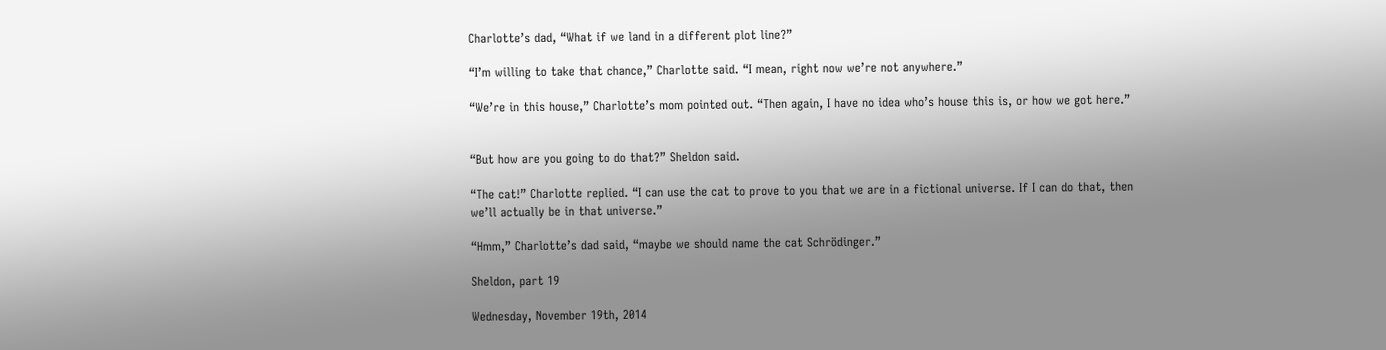Charlotte’s dad, “What if we land in a different plot line?”

“I’m willing to take that chance,” Charlotte said. “I mean, right now we’re not anywhere.”

“We’re in this house,” Charlotte’s mom pointed out. “Then again, I have no idea who’s house this is, or how we got here.”


“But how are you going to do that?” Sheldon said.

“The cat!” Charlotte replied. “I can use the cat to prove to you that we are in a fictional universe. If I can do that, then we’ll actually be in that universe.”

“Hmm,” Charlotte’s dad said, “maybe we should name the cat Schrödinger.”

Sheldon, part 19

Wednesday, November 19th, 2014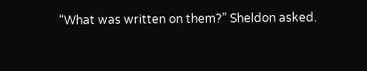“What was written on them?” Sheldon asked.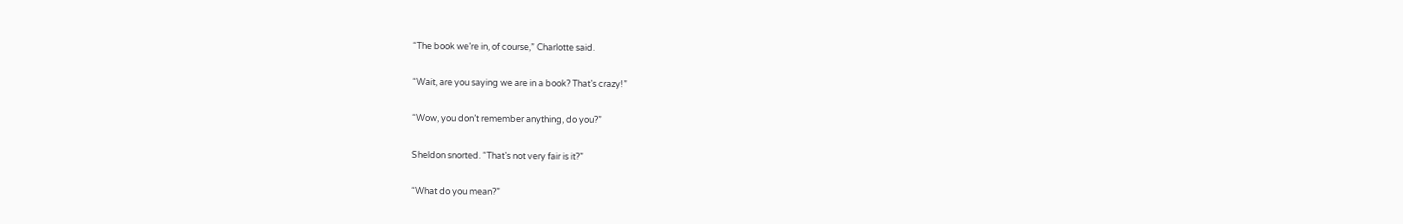“The book we’re in, of course,” Charlotte said.

“Wait, are you saying we are in a book? That’s crazy!”

“Wow, you don’t remember anything, do you?”

Sheldon snorted. “That’s not very fair is it?”

“What do you mean?”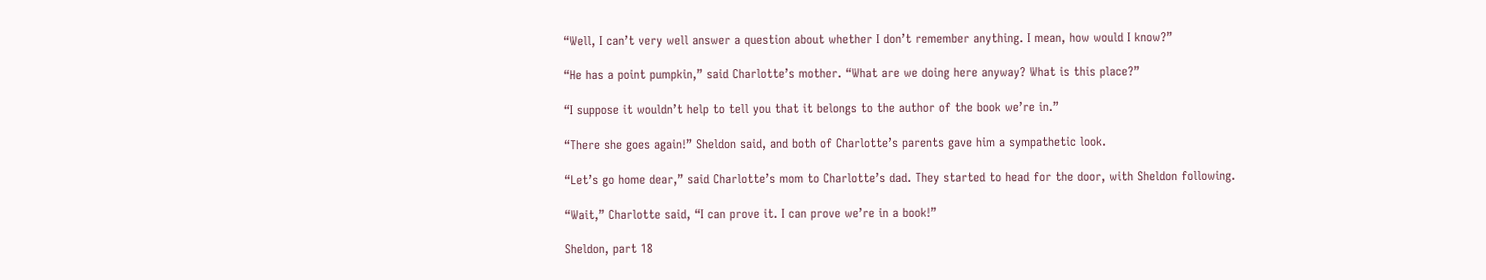“Well, I can’t very well answer a question about whether I don’t remember anything. I mean, how would I know?”

“He has a point pumpkin,” said Charlotte’s mother. “What are we doing here anyway? What is this place?”

“I suppose it wouldn’t help to tell you that it belongs to the author of the book we’re in.”

“There she goes again!” Sheldon said, and both of Charlotte’s parents gave him a sympathetic look.

“Let’s go home dear,” said Charlotte’s mom to Charlotte’s dad. They started to head for the door, with Sheldon following.

“Wait,” Charlotte said, “I can prove it. I can prove we’re in a book!”

Sheldon, part 18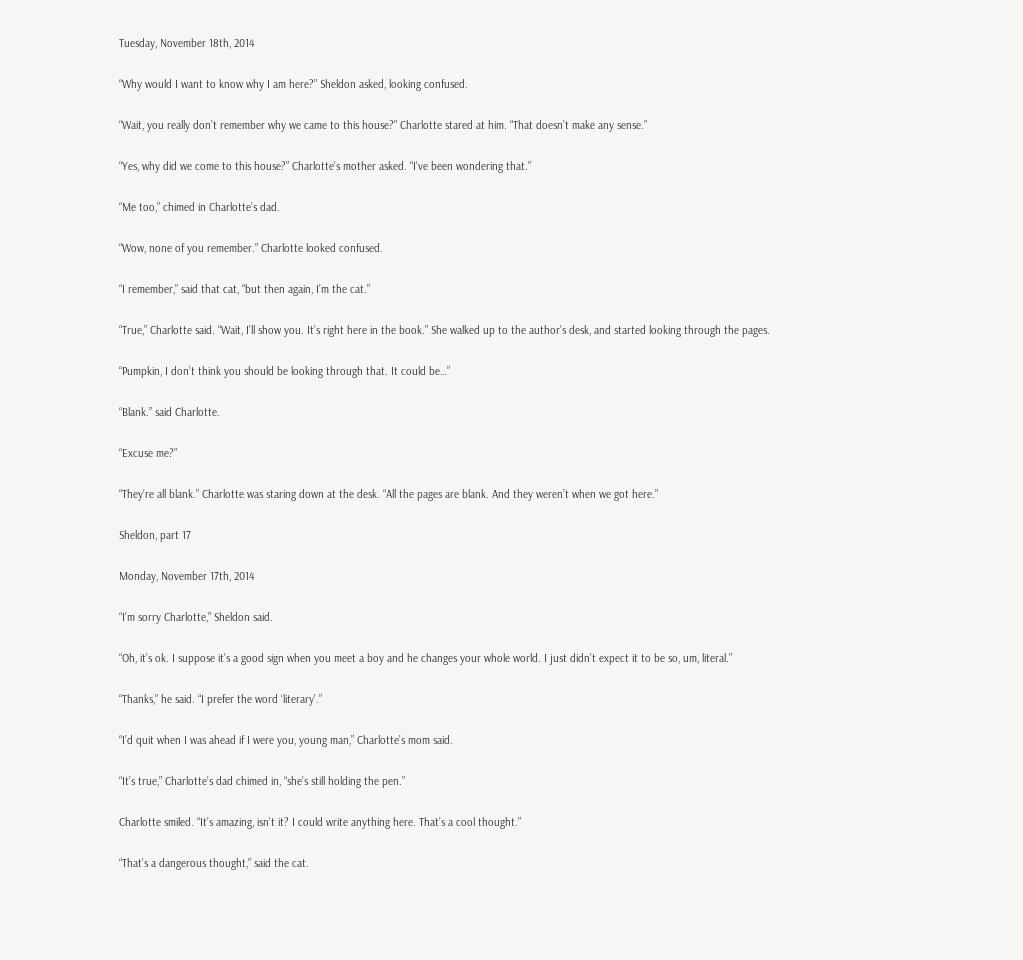Tuesday, November 18th, 2014

“Why would I want to know why I am here?” Sheldon asked, looking confused.

“Wait, you really don’t remember why we came to this house?” Charlotte stared at him. “That doesn’t make any sense.”

“Yes, why did we come to this house?” Charlotte’s mother asked. “I’ve been wondering that.”

“Me too,” chimed in Charlotte’s dad.

“Wow, none of you remember.” Charlotte looked confused.

“I remember,” said that cat, “but then again, I’m the cat.”

“True,” Charlotte said. “Wait, I’ll show you. It’s right here in the book.” She walked up to the author’s desk, and started looking through the pages.

“Pumpkin, I don’t think you should be looking through that. It could be…”

“Blank.” said Charlotte.

“Excuse me?”

“They’re all blank.” Charlotte was staring down at the desk. “All the pages are blank. And they weren’t when we got here.”

Sheldon, part 17

Monday, November 17th, 2014

“I’m sorry Charlotte,” Sheldon said.

“Oh, it’s ok. I suppose it’s a good sign when you meet a boy and he changes your whole world. I just didn’t expect it to be so, um, literal.”

“Thanks,” he said. “I prefer the word ‘literary’.”

“I’d quit when I was ahead if I were you, young man,” Charlotte’s mom said.

“It’s true,” Charlotte’s dad chimed in, “she’s still holding the pen.”

Charlotte smiled. “It’s amazing, isn’t it? I could write anything here. That’s a cool thought.”

“That’s a dangerous thought,” said the cat.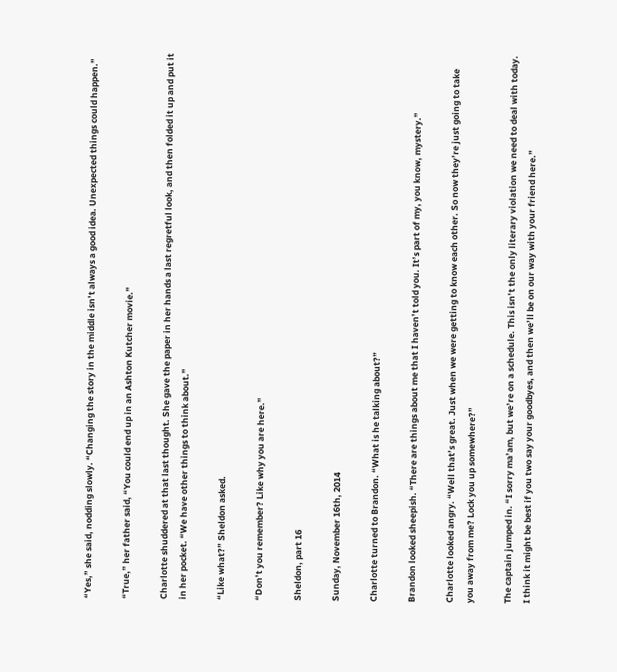“Yes,” she said, nodding slowly. “Changing the story in the middle isn’t always a good idea. Unexpected things could happen.”

“True,” her father said, “You could end up in an Ashton Kutcher movie.”

Charlotte shuddered at that last thought. She gave the paper in her hands a last regretful look, and then folded it up and put it in her pocket. “We have other things to think about.”

“Like what?” Sheldon asked.

“Don’t you remember? Like why you are here.”

Sheldon, part 16

Sunday, November 16th, 2014

Charlotte turned to Brandon. “What is he talking about?”

Brandon looked sheepish. “There are things about me that I haven’t told you. It’s part of my, you know, mystery.”

Charlotte looked angry. “Well that’s great. Just when we were getting to know each other. So now they’re just going to take you away from me? Lock you up somewhere?”

The captain jumped in. “I sorry ma’am, but we’re on a schedule. This isn’t the only literary violation we need to deal with today. I think it might be best if you two say your goodbyes, and then we’ll be on our way with your friend here.”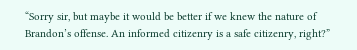“Sorry sir, but maybe it would be better if we knew the nature of Brandon’s offense. An informed citizenry is a safe citizenry, right?”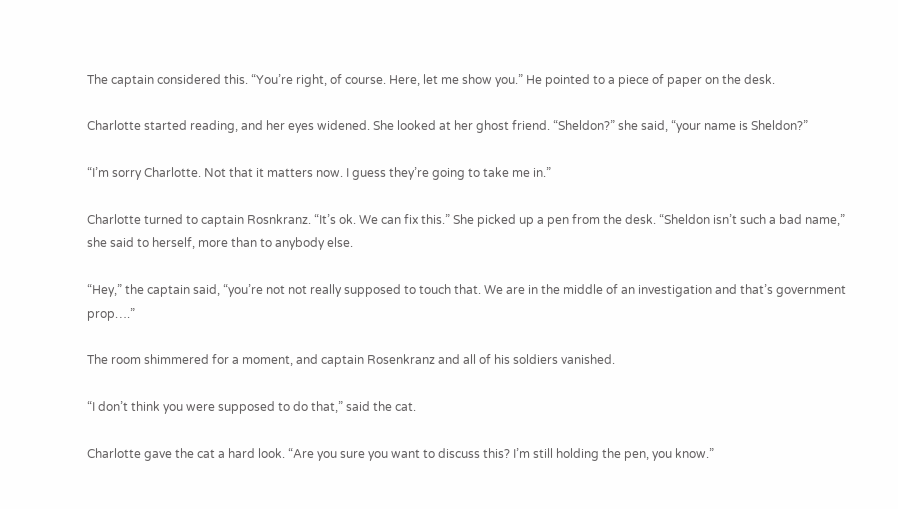The captain considered this. “You’re right, of course. Here, let me show you.” He pointed to a piece of paper on the desk.

Charlotte started reading, and her eyes widened. She looked at her ghost friend. “Sheldon?” she said, “your name is Sheldon?”

“I’m sorry Charlotte. Not that it matters now. I guess they’re going to take me in.”

Charlotte turned to captain Rosnkranz. “It’s ok. We can fix this.” She picked up a pen from the desk. “Sheldon isn’t such a bad name,” she said to herself, more than to anybody else.

“Hey,” the captain said, “you’re not not really supposed to touch that. We are in the middle of an investigation and that’s government prop….”

The room shimmered for a moment, and captain Rosenkranz and all of his soldiers vanished.

“I don’t think you were supposed to do that,” said the cat.

Charlotte gave the cat a hard look. “Are you sure you want to discuss this? I’m still holding the pen, you know.”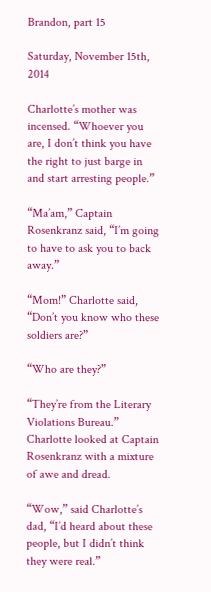Brandon, part 15

Saturday, November 15th, 2014

Charlotte’s mother was incensed. “Whoever you are, I don’t think you have the right to just barge in and start arresting people.”

“Ma’am,” Captain Rosenkranz said, “I’m going to have to ask you to back away.”

“Mom!” Charlotte said, “Don’t you know who these soldiers are?”

“Who are they?”

“They’re from the Literary Violations Bureau.” Charlotte looked at Captain Rosenkranz with a mixture of awe and dread.

“Wow,” said Charlotte’s dad, “I’d heard about these people, but I didn’t think they were real.”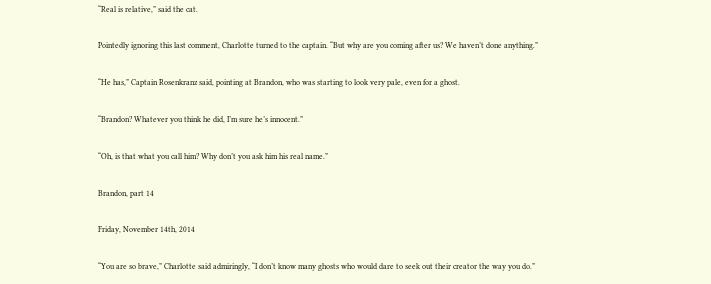“Real is relative,” said the cat.

Pointedly ignoring this last comment, Charlotte turned to the captain. “But why are you coming after us? We haven’t done anything.”

“He has,” Captain Rosenkranz said, pointing at Brandon, who was starting to look very pale, even for a ghost.

“Brandon? Whatever you think he did, I’m sure he’s innocent.”

“Oh, is that what you call him? Why don’t you ask him his real name.”

Brandon, part 14

Friday, November 14th, 2014

“You are so brave,” Charlotte said admiringly, “I don’t know many ghosts who would dare to seek out their creator the way you do.”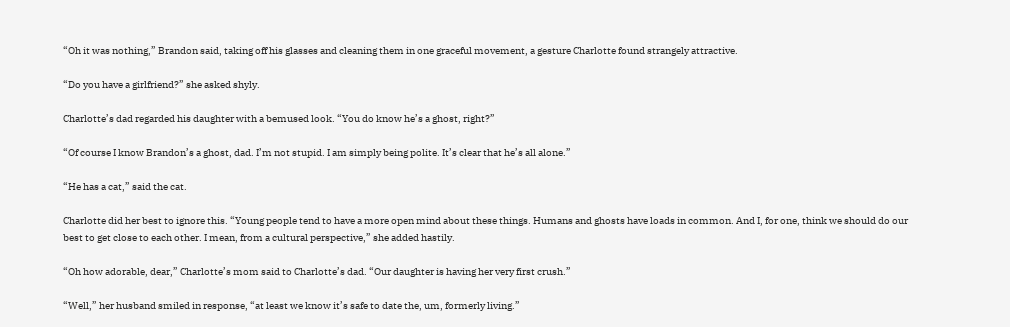“Oh it was nothing,” Brandon said, taking off his glasses and cleaning them in one graceful movement, a gesture Charlotte found strangely attractive.

“Do you have a girlfriend?” she asked shyly.

Charlotte’s dad regarded his daughter with a bemused look. “You do know he’s a ghost, right?”

“Of course I know Brandon’s a ghost, dad. I’m not stupid. I am simply being polite. It’s clear that he’s all alone.”

“He has a cat,” said the cat.

Charlotte did her best to ignore this. “Young people tend to have a more open mind about these things. Humans and ghosts have loads in common. And I, for one, think we should do our best to get close to each other. I mean, from a cultural perspective,” she added hastily.

“Oh how adorable, dear,” Charlotte’s mom said to Charlotte’s dad. “Our daughter is having her very first crush.”

“Well,” her husband smiled in response, “at least we know it’s safe to date the, um, formerly living.”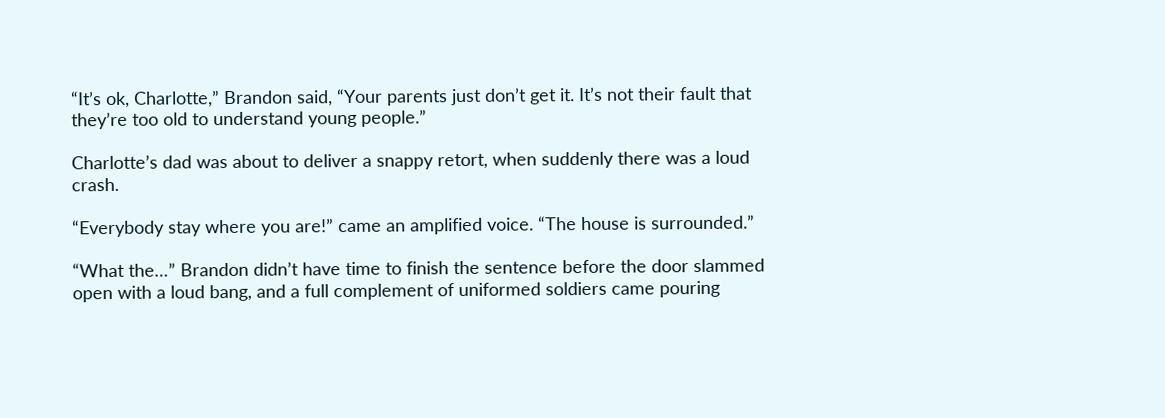“It’s ok, Charlotte,” Brandon said, “Your parents just don’t get it. It’s not their fault that they’re too old to understand young people.”

Charlotte’s dad was about to deliver a snappy retort, when suddenly there was a loud crash.

“Everybody stay where you are!” came an amplified voice. “The house is surrounded.”

“What the…” Brandon didn’t have time to finish the sentence before the door slammed open with a loud bang, and a full complement of uniformed soldiers came pouring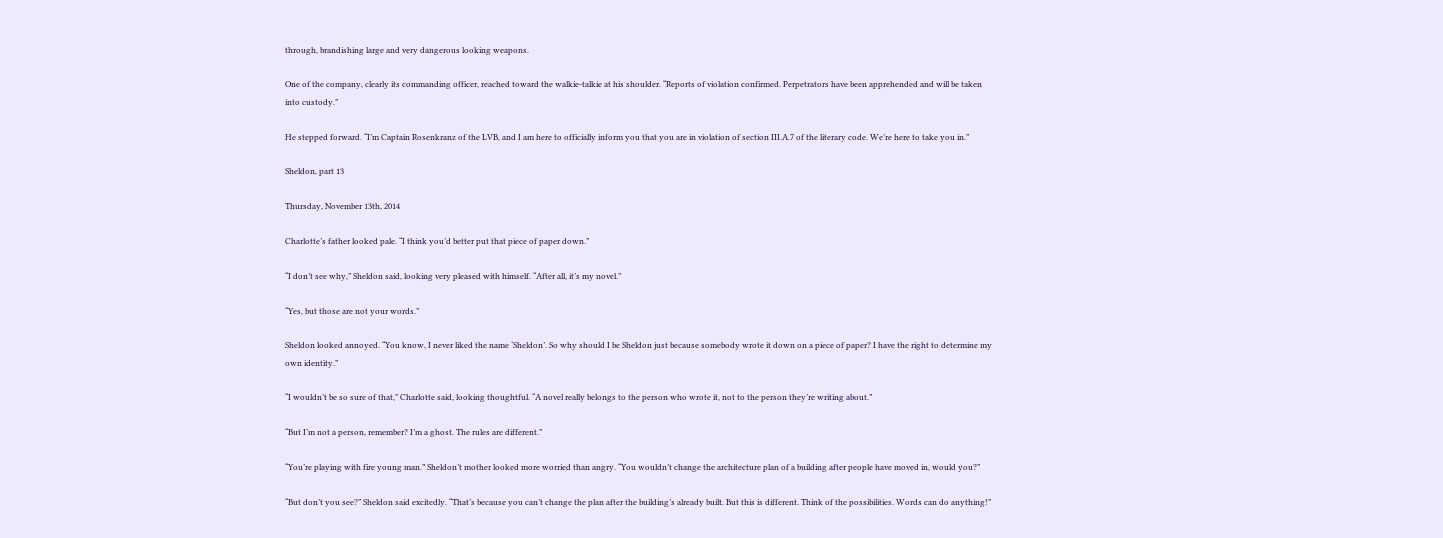through, brandishing large and very dangerous looking weapons.

One of the company, clearly its commanding officer, reached toward the walkie-talkie at his shoulder. “Reports of violation confirmed. Perpetrators have been apprehended and will be taken into custody.”

He stepped forward. “I’m Captain Rosenkranz of the LVB, and I am here to officially inform you that you are in violation of section III.A.7 of the literary code. We’re here to take you in.”

Sheldon, part 13

Thursday, November 13th, 2014

Charlotte’s father looked pale. “I think you’d better put that piece of paper down.”

“I don’t see why,” Sheldon said, looking very pleased with himself. “After all, it’s my novel.”

“Yes, but those are not your words.”

Sheldon looked annoyed. “You know, I never liked the name ‘Sheldon’. So why should I be Sheldon just because somebody wrote it down on a piece of paper? I have the right to determine my own identity.”

“I wouldn’t be so sure of that,” Charlotte said, looking thoughtful. “A novel really belongs to the person who wrote it, not to the person they’re writing about.”

“But I’m not a person, remember? I’m a ghost. The rules are different.”

“You’re playing with fire young man.” Sheldon’t mother looked more worried than angry. “You wouldn’t change the architecture plan of a building after people have moved in, would you?”

“But don’t you see?” Sheldon said excitedly. “That’s because you can’t change the plan after the building’s already built. But this is different. Think of the possibilities. Words can do anything!”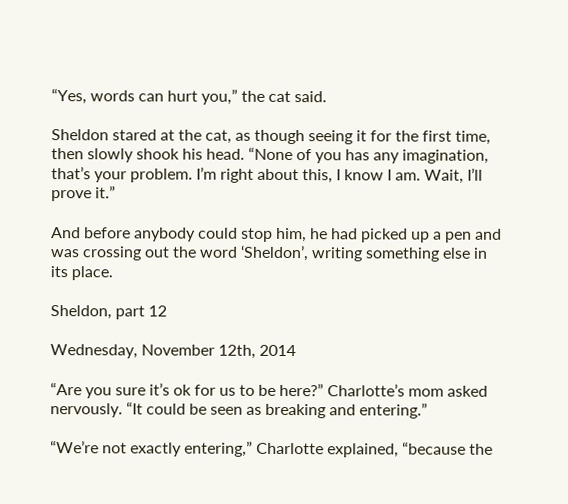“Yes, words can hurt you,” the cat said.

Sheldon stared at the cat, as though seeing it for the first time, then slowly shook his head. “None of you has any imagination, that’s your problem. I’m right about this, I know I am. Wait, I’ll prove it.”

And before anybody could stop him, he had picked up a pen and was crossing out the word ‘Sheldon’, writing something else in its place.

Sheldon, part 12

Wednesday, November 12th, 2014

“Are you sure it’s ok for us to be here?” Charlotte’s mom asked nervously. “It could be seen as breaking and entering.”

“We’re not exactly entering,” Charlotte explained, “because the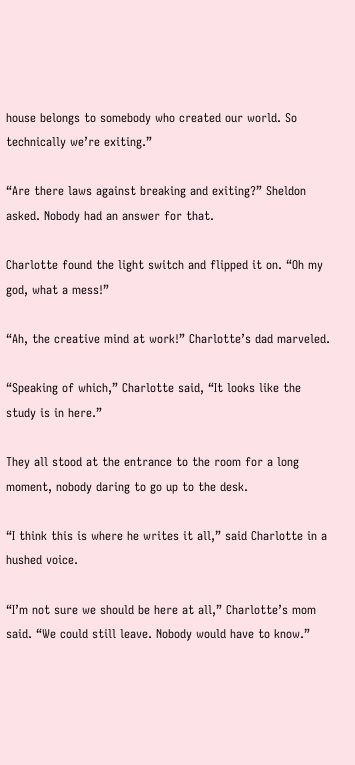house belongs to somebody who created our world. So technically we’re exiting.”

“Are there laws against breaking and exiting?” Sheldon asked. Nobody had an answer for that.

Charlotte found the light switch and flipped it on. “Oh my god, what a mess!”

“Ah, the creative mind at work!” Charlotte’s dad marveled.

“Speaking of which,” Charlotte said, “It looks like the study is in here.”

They all stood at the entrance to the room for a long moment, nobody daring to go up to the desk.

“I think this is where he writes it all,” said Charlotte in a hushed voice.

“I’m not sure we should be here at all,” Charlotte’s mom said. “We could still leave. Nobody would have to know.”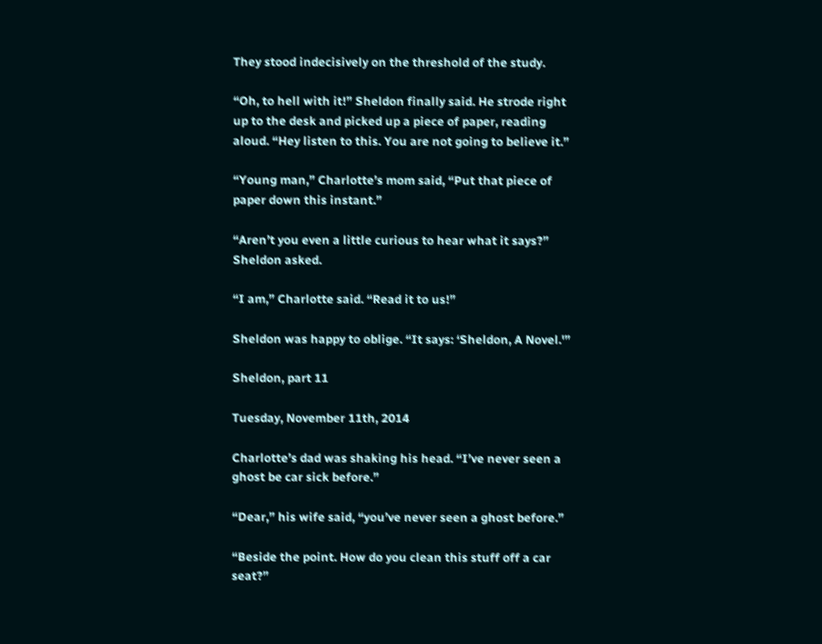They stood indecisively on the threshold of the study.

“Oh, to hell with it!” Sheldon finally said. He strode right up to the desk and picked up a piece of paper, reading aloud. “Hey listen to this. You are not going to believe it.”

“Young man,” Charlotte’s mom said, “Put that piece of paper down this instant.”

“Aren’t you even a little curious to hear what it says?” Sheldon asked.

“I am,” Charlotte said. “Read it to us!”

Sheldon was happy to oblige. “It says: ‘Sheldon, A Novel.'”

Sheldon, part 11

Tuesday, November 11th, 2014

Charlotte’s dad was shaking his head. “I’ve never seen a ghost be car sick before.”

“Dear,” his wife said, “you’ve never seen a ghost before.”

“Beside the point. How do you clean this stuff off a car seat?”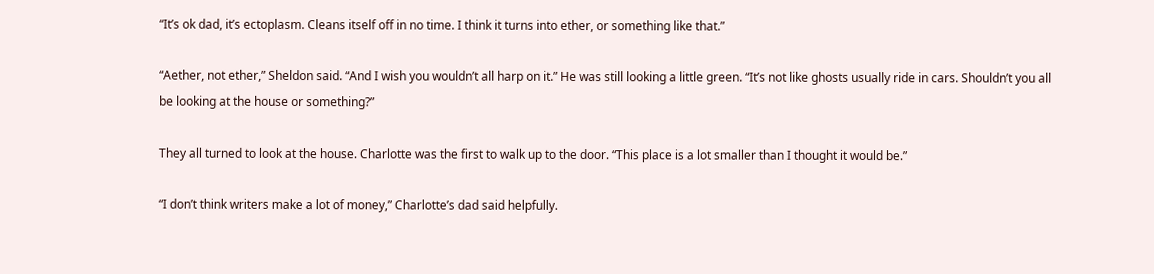“It’s ok dad, it’s ectoplasm. Cleans itself off in no time. I think it turns into ether, or something like that.”

“Aether, not ether,” Sheldon said. “And I wish you wouldn’t all harp on it.” He was still looking a little green. “It’s not like ghosts usually ride in cars. Shouldn’t you all be looking at the house or something?”

They all turned to look at the house. Charlotte was the first to walk up to the door. “This place is a lot smaller than I thought it would be.”

“I don’t think writers make a lot of money,” Charlotte’s dad said helpfully.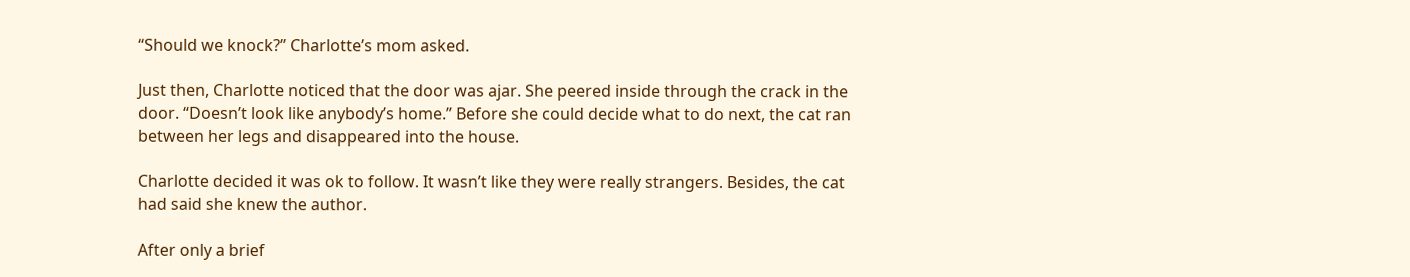“Should we knock?” Charlotte’s mom asked.

Just then, Charlotte noticed that the door was ajar. She peered inside through the crack in the door. “Doesn’t look like anybody’s home.” Before she could decide what to do next, the cat ran between her legs and disappeared into the house.

Charlotte decided it was ok to follow. It wasn’t like they were really strangers. Besides, the cat had said she knew the author.

After only a brief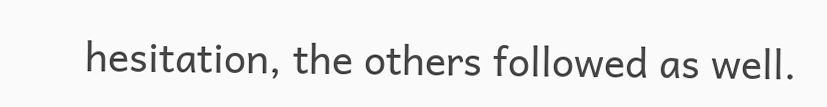hesitation, the others followed as well.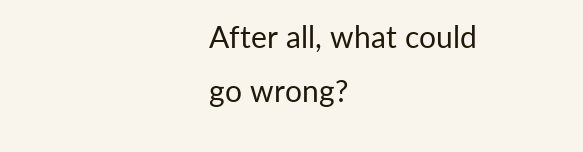After all, what could go wrong?